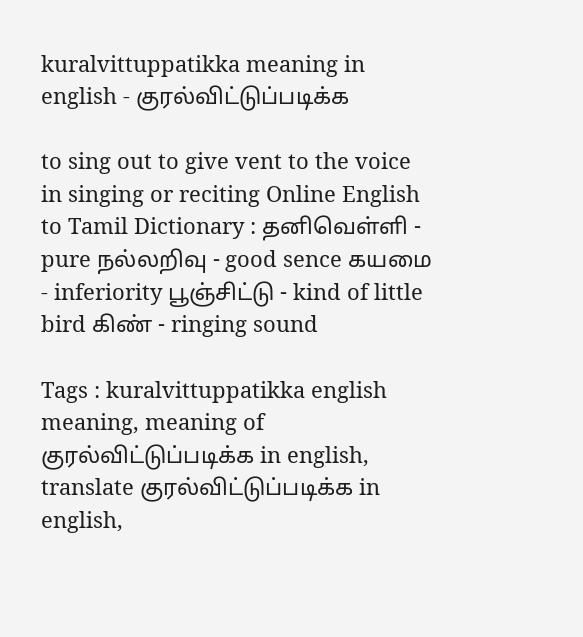kuralvittuppatikka meaning in english - குரல்விட்டுப்படிக்க

to sing out to give vent to the voice in singing or reciting Online English to Tamil Dictionary : தனிவெள்ளி - pure நல்லறிவு - good sence கயமை - inferiority பூஞ்சிட்டு - kind of little bird கிண் - ringing sound

Tags : kuralvittuppatikka english meaning, meaning of குரல்விட்டுப்படிக்க in english, translate குரல்விட்டுப்படிக்க in english,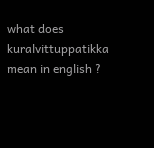what does kuralvittuppatikka mean in english ?